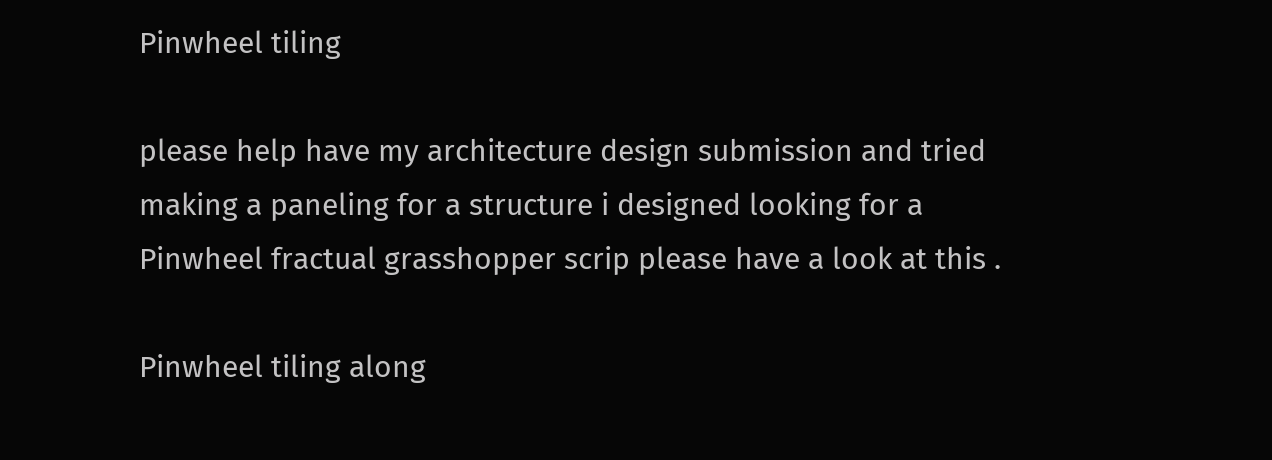Pinwheel tiling

please help have my architecture design submission and tried making a paneling for a structure i designed looking for a Pinwheel fractual grasshopper scrip please have a look at this .

Pinwheel tiling along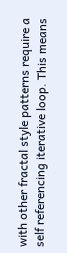with other fractal style patterns require a self referencing iterative loop. This means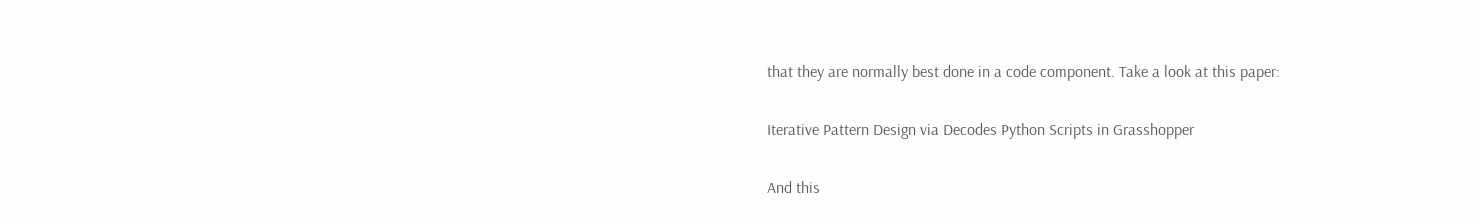that they are normally best done in a code component. Take a look at this paper:

Iterative Pattern Design via Decodes Python Scripts in Grasshopper

And this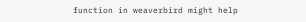function in weaverbird might help